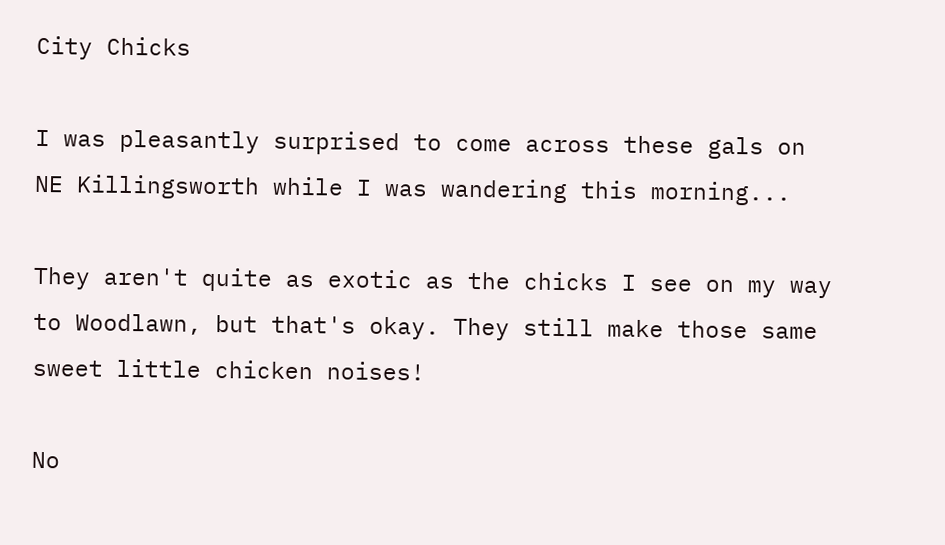City Chicks

I was pleasantly surprised to come across these gals on NE Killingsworth while I was wandering this morning...

They aren't quite as exotic as the chicks I see on my way to Woodlawn, but that's okay. They still make those same sweet little chicken noises!

No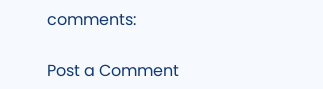comments:

Post a Comment